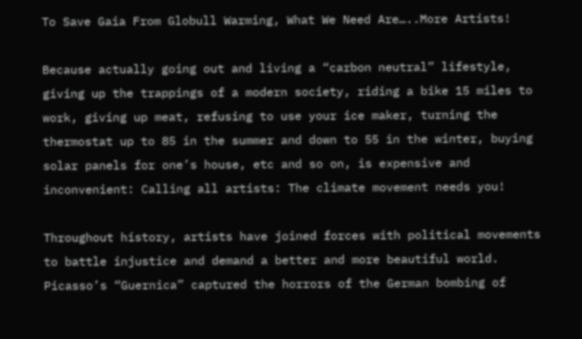To Save Gaia From Globull Warming, What We Need Are…..More Artists!

Because actually going out and living a “carbon neutral” lifestyle, giving up the trappings of a modern society, riding a bike 15 miles to work, giving up meat, refusing to use your ice maker, turning the thermostat up to 85 in the summer and down to 55 in the winter, buying solar panels for one’s house, etc and so on, is expensive and inconvenient: Calling all artists: The climate movement needs you!

Throughout history, artists have joined forces with political movements to battle injustice and demand a better and more beautiful world. Picasso’s “Guernica” captured the horrors of the German bombing of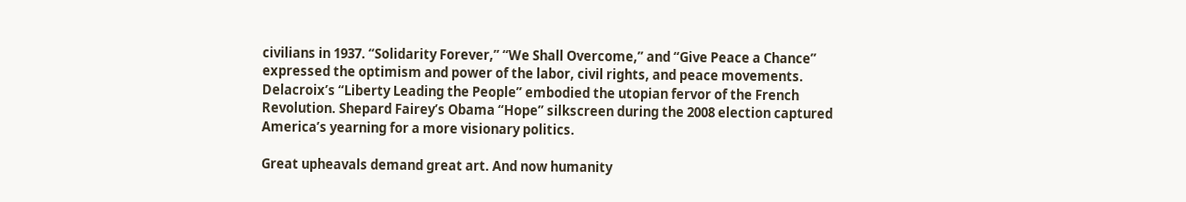civilians in 1937. “Solidarity Forever,” “We Shall Overcome,” and “Give Peace a Chance” expressed the optimism and power of the labor, civil rights, and peace movements. Delacroix’s “Liberty Leading the People” embodied the utopian fervor of the French Revolution. Shepard Fairey’s Obama “Hope” silkscreen during the 2008 election captured America’s yearning for a more visionary politics.

Great upheavals demand great art. And now humanity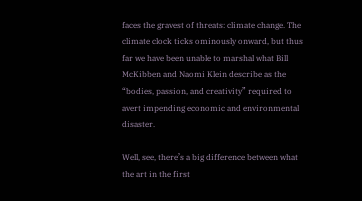faces the gravest of threats: climate change. The climate clock ticks ominously onward, but thus far we have been unable to marshal what Bill McKibben and Naomi Klein describe as the “bodies, passion, and creativity” required to avert impending economic and environmental disaster.

Well, see, there’s a big difference between what the art in the first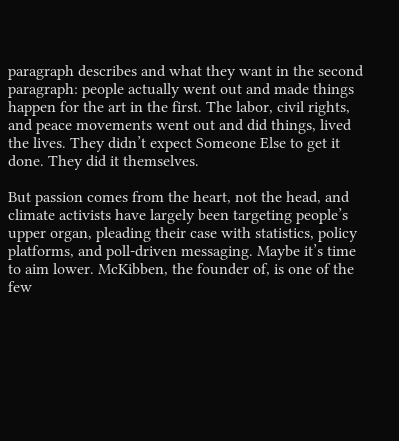paragraph describes and what they want in the second paragraph: people actually went out and made things happen for the art in the first. The labor, civil rights, and peace movements went out and did things, lived the lives. They didn’t expect Someone Else to get it done. They did it themselves.

But passion comes from the heart, not the head, and climate activists have largely been targeting people’s upper organ, pleading their case with statistics, policy platforms, and poll-driven messaging. Maybe it’s time to aim lower. McKibben, the founder of, is one of the few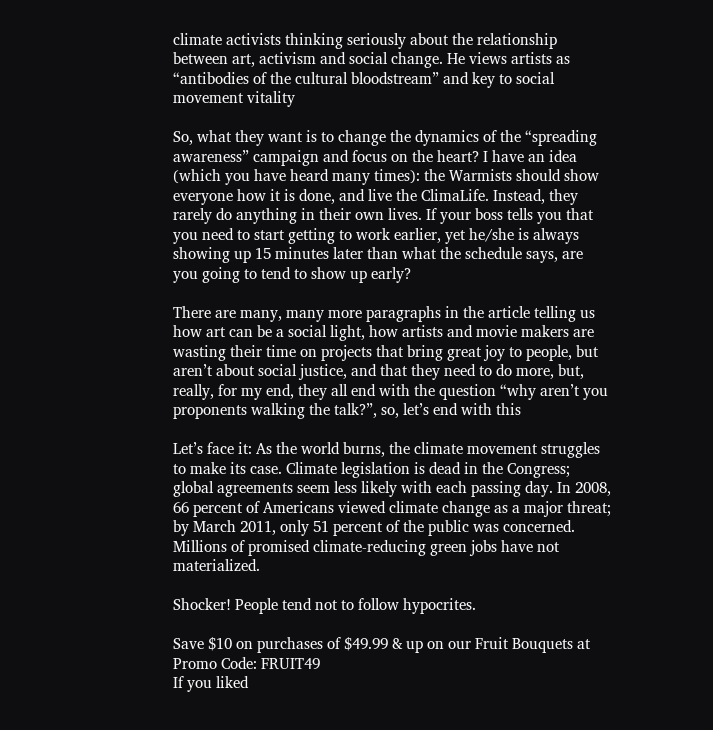climate activists thinking seriously about the relationship between art, activism and social change. He views artists as “antibodies of the cultural bloodstream” and key to social movement vitality

So, what they want is to change the dynamics of the “spreading awareness” campaign and focus on the heart? I have an idea (which you have heard many times): the Warmists should show everyone how it is done, and live the ClimaLife. Instead, they rarely do anything in their own lives. If your boss tells you that you need to start getting to work earlier, yet he/she is always showing up 15 minutes later than what the schedule says, are you going to tend to show up early?

There are many, many more paragraphs in the article telling us how art can be a social light, how artists and movie makers are wasting their time on projects that bring great joy to people, but aren’t about social justice, and that they need to do more, but, really, for my end, they all end with the question “why aren’t you proponents walking the talk?”, so, let’s end with this

Let’s face it: As the world burns, the climate movement struggles to make its case. Climate legislation is dead in the Congress; global agreements seem less likely with each passing day. In 2008, 66 percent of Americans viewed climate change as a major threat; by March 2011, only 51 percent of the public was concerned. Millions of promised climate-reducing green jobs have not materialized.

Shocker! People tend not to follow hypocrites.

Save $10 on purchases of $49.99 & up on our Fruit Bouquets at Promo Code: FRUIT49
If you liked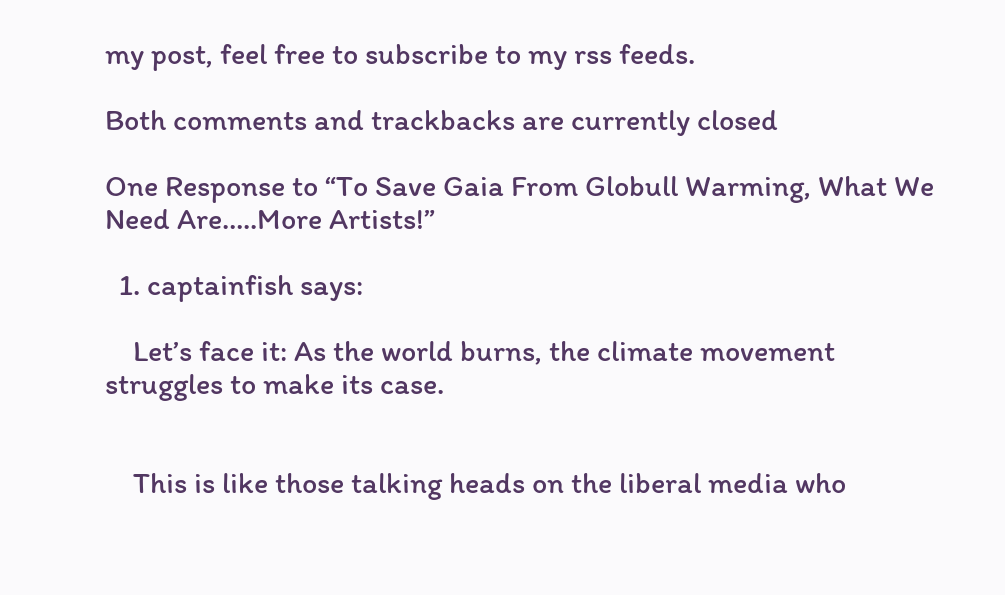my post, feel free to subscribe to my rss feeds.

Both comments and trackbacks are currently closed

One Response to “To Save Gaia From Globull Warming, What We Need Are…..More Artists!”

  1. captainfish says:

    Let’s face it: As the world burns, the climate movement struggles to make its case.


    This is like those talking heads on the liberal media who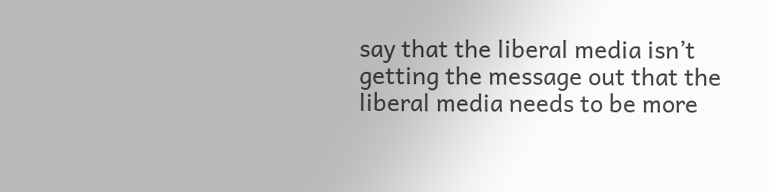say that the liberal media isn’t getting the message out that the liberal media needs to be more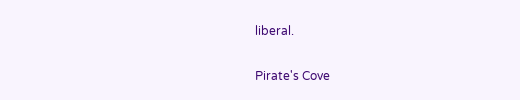liberal.

Pirate's Cove